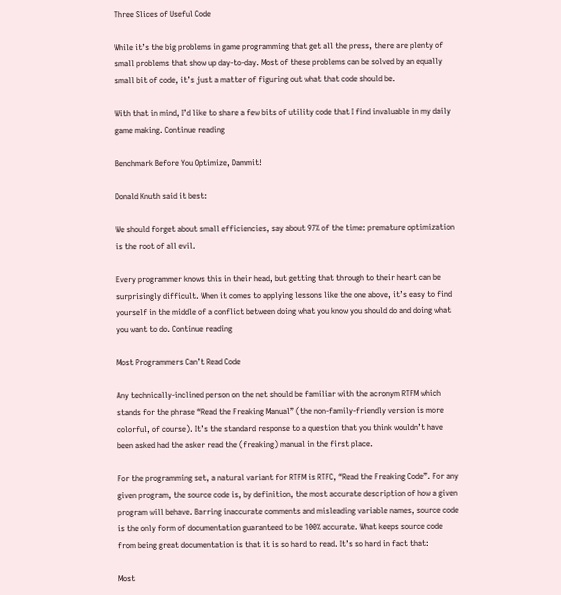Three Slices of Useful Code

While it’s the big problems in game programming that get all the press, there are plenty of small problems that show up day-to-day. Most of these problems can be solved by an equally small bit of code, it’s just a matter of figuring out what that code should be.

With that in mind, I’d like to share a few bits of utility code that I find invaluable in my daily game making. Continue reading

Benchmark Before You Optimize, Dammit!

Donald Knuth said it best:

We should forget about small efficiencies, say about 97% of the time: premature optimization is the root of all evil.

Every programmer knows this in their head, but getting that through to their heart can be surprisingly difficult. When it comes to applying lessons like the one above, it’s easy to find yourself in the middle of a conflict between doing what you know you should do and doing what you want to do. Continue reading

Most Programmers Can’t Read Code

Any technically-inclined person on the net should be familiar with the acronym RTFM which stands for the phrase “Read the Freaking Manual” (the non-family-friendly version is more colorful, of course). It’s the standard response to a question that you think wouldn’t have been asked had the asker read the (freaking) manual in the first place.

For the programming set, a natural variant for RTFM is RTFC, “Read the Freaking Code”. For any given program, the source code is, by definition, the most accurate description of how a given program will behave. Barring inaccurate comments and misleading variable names, source code is the only form of documentation guaranteed to be 100% accurate. What keeps source code from being great documentation is that it is so hard to read. It’s so hard in fact that:

Most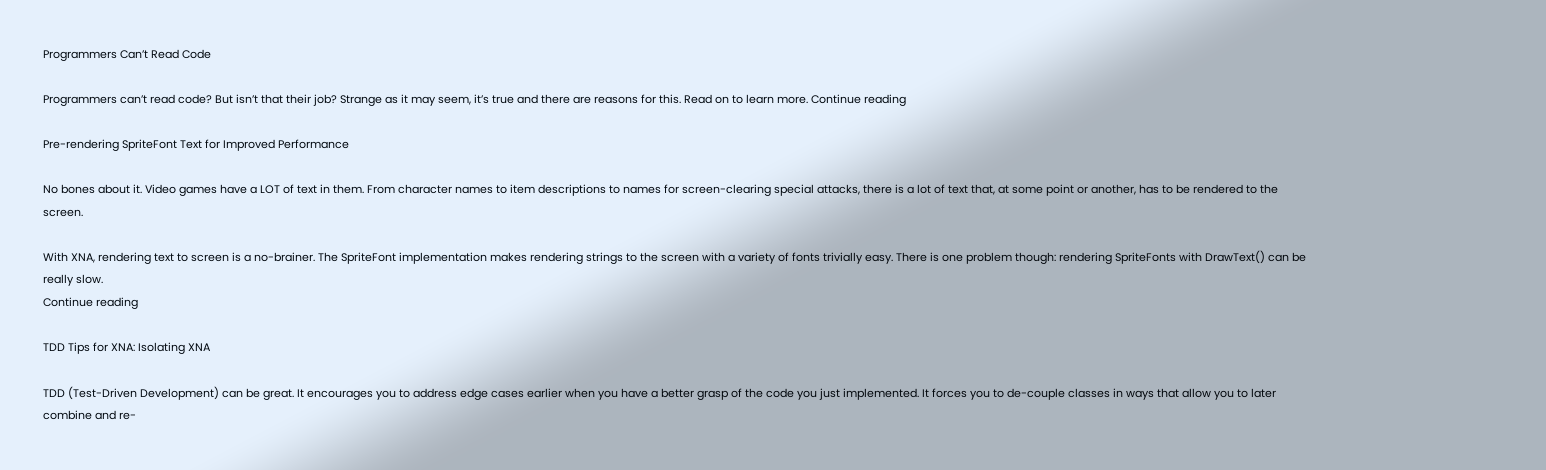Programmers Can’t Read Code

Programmers can’t read code? But isn’t that their job? Strange as it may seem, it’s true and there are reasons for this. Read on to learn more. Continue reading

Pre-rendering SpriteFont Text for Improved Performance

No bones about it. Video games have a LOT of text in them. From character names to item descriptions to names for screen-clearing special attacks, there is a lot of text that, at some point or another, has to be rendered to the screen.

With XNA, rendering text to screen is a no-brainer. The SpriteFont implementation makes rendering strings to the screen with a variety of fonts trivially easy. There is one problem though: rendering SpriteFonts with DrawText() can be really slow.
Continue reading

TDD Tips for XNA: Isolating XNA

TDD (Test-Driven Development) can be great. It encourages you to address edge cases earlier when you have a better grasp of the code you just implemented. It forces you to de-couple classes in ways that allow you to later combine and re-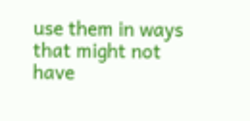use them in ways that might not have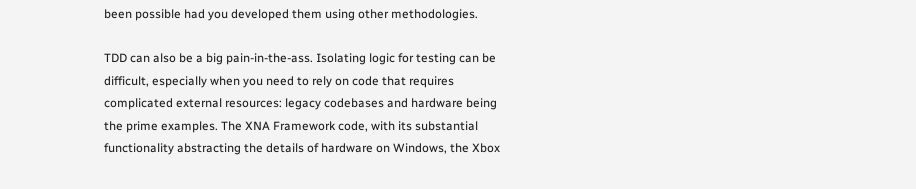been possible had you developed them using other methodologies.

TDD can also be a big pain-in-the-ass. Isolating logic for testing can be difficult, especially when you need to rely on code that requires complicated external resources: legacy codebases and hardware being the prime examples. The XNA Framework code, with its substantial functionality abstracting the details of hardware on Windows, the Xbox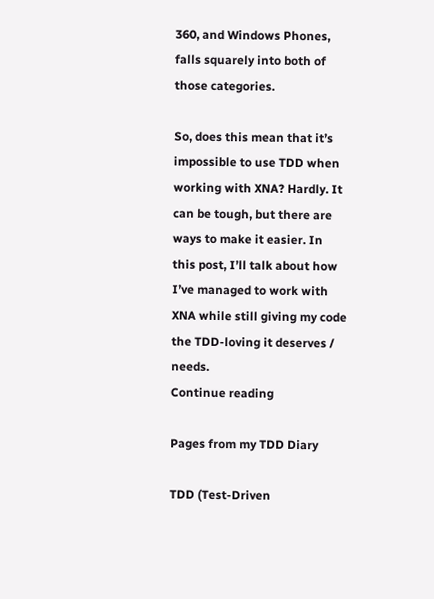360, and Windows Phones, falls squarely into both of those categories.

So, does this mean that it’s impossible to use TDD when working with XNA? Hardly. It can be tough, but there are ways to make it easier. In this post, I’ll talk about how I’ve managed to work with XNA while still giving my code the TDD-loving it deserves / needs.
Continue reading

Pages from my TDD Diary

TDD (Test-Driven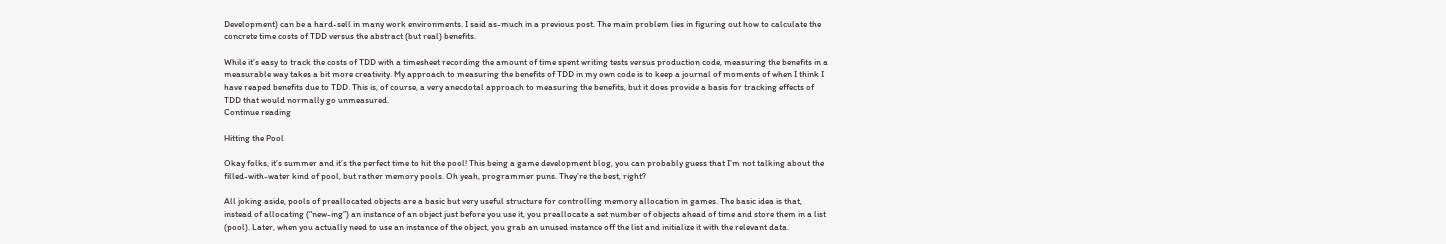Development) can be a hard-sell in many work environments. I said as-much in a previous post. The main problem lies in figuring out how to calculate the concrete time costs of TDD versus the abstract (but real) benefits.

While it’s easy to track the costs of TDD with a timesheet recording the amount of time spent writing tests versus production code, measuring the benefits in a measurable way takes a bit more creativity. My approach to measuring the benefits of TDD in my own code is to keep a journal of moments of when I think I have reaped benefits due to TDD. This is, of course, a very anecdotal approach to measuring the benefits, but it does provide a basis for tracking effects of TDD that would normally go unmeasured.
Continue reading

Hitting the Pool

Okay folks, it’s summer and it’s the perfect time to hit the pool! This being a game development blog, you can probably guess that I’m not talking about the filled-with-water kind of pool, but rather memory pools. Oh yeah, programmer puns. They’re the best, right?

All joking aside, pools of preallocated objects are a basic but very useful structure for controlling memory allocation in games. The basic idea is that, instead of allocating (“new-ing”) an instance of an object just before you use it, you preallocate a set number of objects ahead of time and store them in a list (pool). Later, when you actually need to use an instance of the object, you grab an unused instance off the list and initialize it with the relevant data.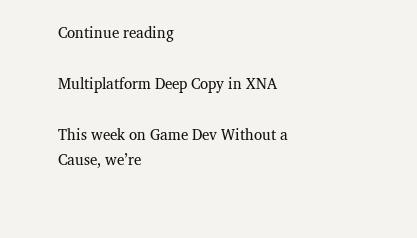Continue reading

Multiplatform Deep Copy in XNA

This week on Game Dev Without a Cause, we’re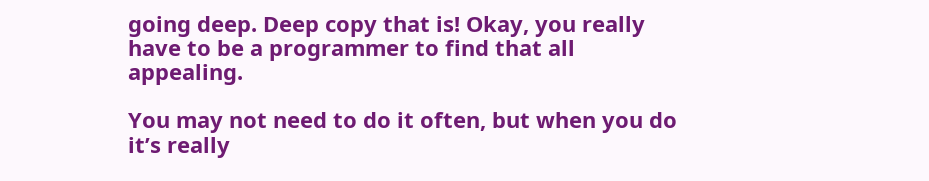going deep. Deep copy that is! Okay, you really have to be a programmer to find that all appealing.

You may not need to do it often, but when you do it’s really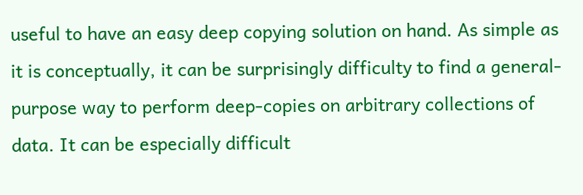useful to have an easy deep copying solution on hand. As simple as it is conceptually, it can be surprisingly difficulty to find a general-purpose way to perform deep-copies on arbitrary collections of data. It can be especially difficult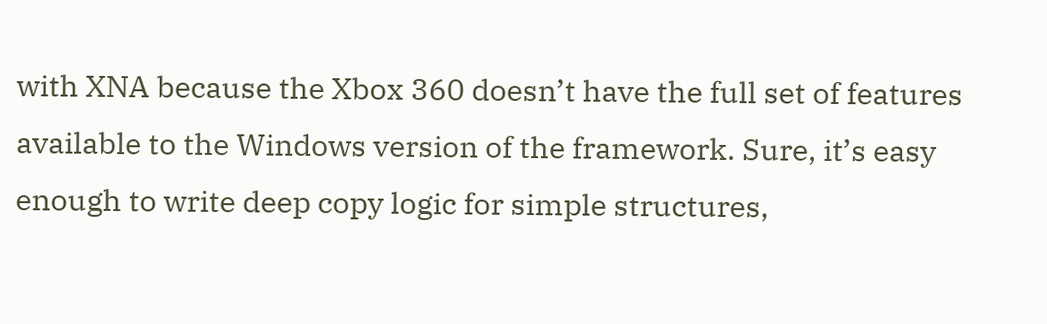with XNA because the Xbox 360 doesn’t have the full set of features available to the Windows version of the framework. Sure, it’s easy enough to write deep copy logic for simple structures,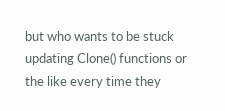but who wants to be stuck updating Clone() functions or the like every time they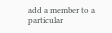add a member to a particular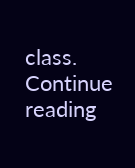class.
Continue reading